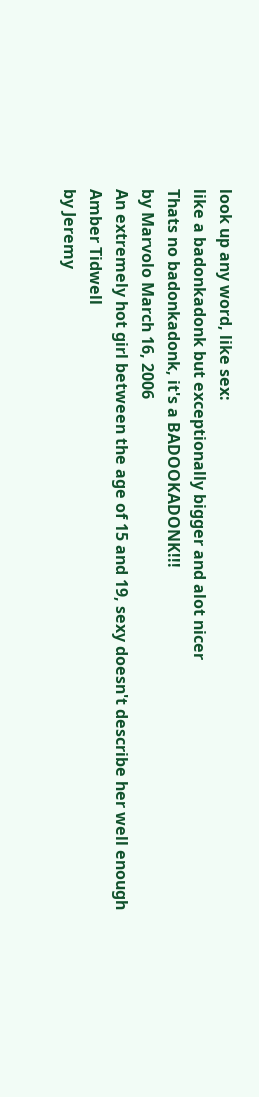look up any word, like sex:
like a badonkadonk but exceptionally bigger and alot nicer
Thats no badonkadonk, it's a BADOOKADONK!!!
by Marvolo March 16, 2006
An extremely hot girl between the age of 15 and 19, sexy doesn't describe her well enough
Amber Tidwell
by Jeremy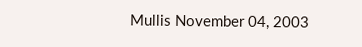Mullis November 04, 2003